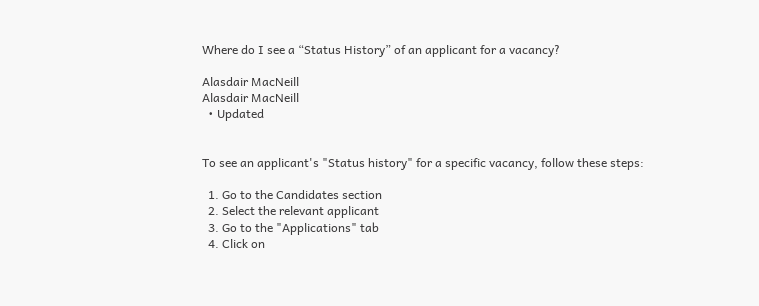Where do I see a “Status History” of an applicant for a vacancy?

Alasdair MacNeill
Alasdair MacNeill
  • Updated


To see an applicant's "Status history" for a specific vacancy, follow these steps:

  1. Go to the Candidates section
  2. Select the relevant applicant
  3. Go to the "Applications" tab
  4. Click on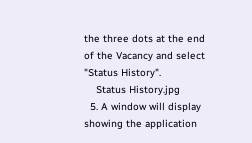the three dots at the end of the Vacancy and select "Status History".
    Status History.jpg
  5. A window will display showing the application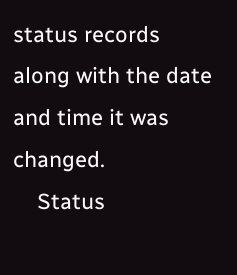status records along with the date and time it was changed.
    Status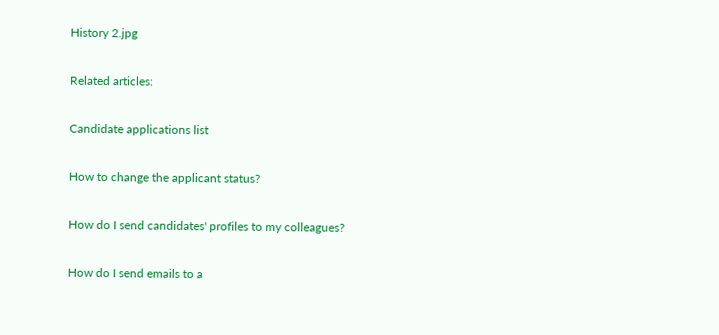History 2.jpg

Related articles:

Candidate applications list

How to change the applicant status?

How do I send candidates' profiles to my colleagues?

How do I send emails to a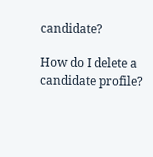candidate?

How do I delete a candidate profile?